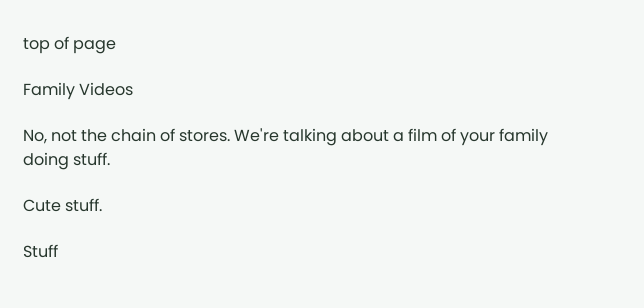top of page

Family Videos

No, not the chain of stores. We're talking about a film of your family doing stuff.

Cute stuff.

Stuff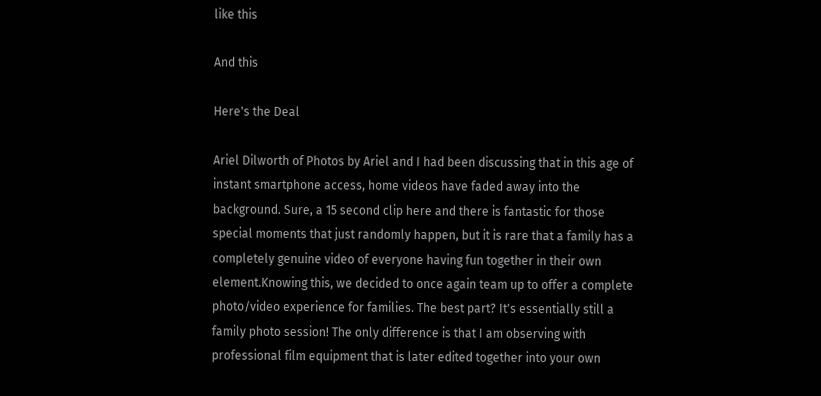like this

And this

Here's the Deal

Ariel Dilworth of Photos by Ariel and I had been discussing that in this age of instant smartphone access, home videos have faded away into the background. Sure, a 15 second clip here and there is fantastic for those special moments that just randomly happen, but it is rare that a family has a completely genuine video of everyone having fun together in their own element.Knowing this, we decided to once again team up to offer a complete photo/video experience for families. The best part? It's essentially still a family photo session! The only difference is that I am observing with professional film equipment that is later edited together into your own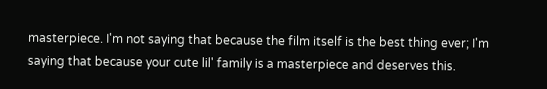masterpiece. I'm not saying that because the film itself is the best thing ever; I'm saying that because your cute lil' family is a masterpiece and deserves this.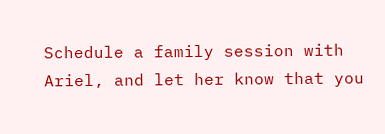Schedule a family session with Ariel, and let her know that you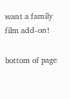want a family film add-on!

bottom of page